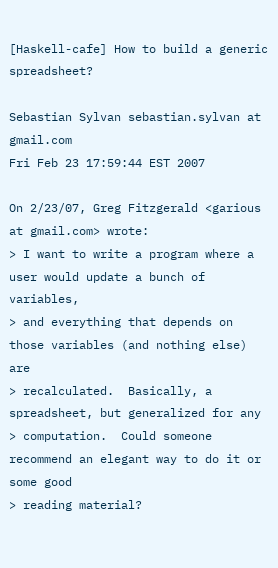[Haskell-cafe] How to build a generic spreadsheet?

Sebastian Sylvan sebastian.sylvan at gmail.com
Fri Feb 23 17:59:44 EST 2007

On 2/23/07, Greg Fitzgerald <garious at gmail.com> wrote:
> I want to write a program where a user would update a bunch of variables,
> and everything that depends on those variables (and nothing else) are
> recalculated.  Basically, a spreadsheet, but generalized for any
> computation.  Could someone recommend an elegant way to do it or some good
> reading material?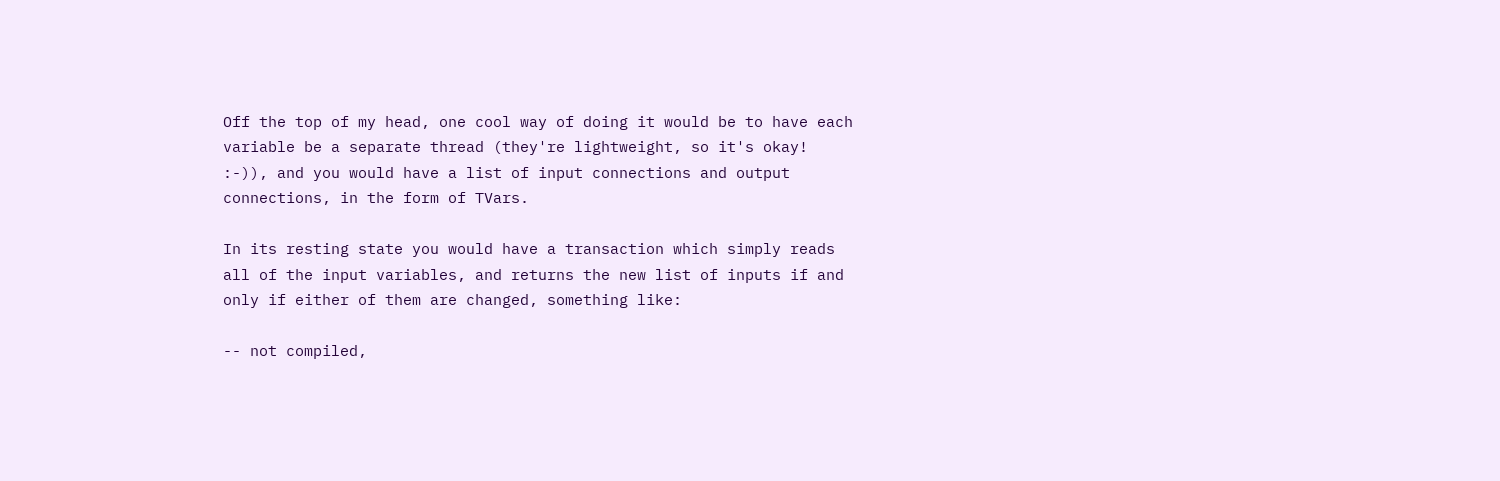Off the top of my head, one cool way of doing it would be to have each
variable be a separate thread (they're lightweight, so it's okay!
:-)), and you would have a list of input connections and output
connections, in the form of TVars.

In its resting state you would have a transaction which simply reads
all of the input variables, and returns the new list of inputs if and
only if either of them are changed, something like:

-- not compiled,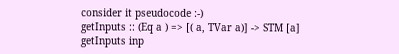consider it pseudocode :-)
getInputs :: (Eq a ) => [( a, TVar a)] -> STM [a]
getInputs inp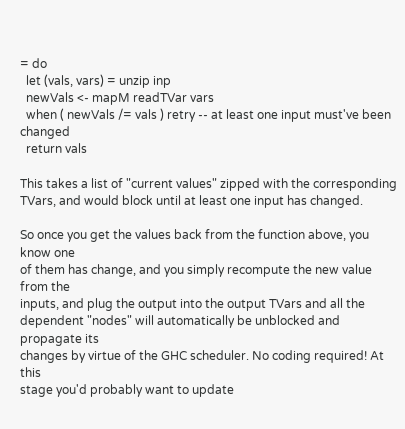= do
  let (vals, vars) = unzip inp
  newVals <- mapM readTVar vars
  when ( newVals /= vals ) retry -- at least one input must've been changed
  return vals

This takes a list of "current values" zipped with the corresponding
TVars, and would block until at least one input has changed.

So once you get the values back from the function above, you know one
of them has change, and you simply recompute the new value from the
inputs, and plug the output into the output TVars and all the
dependent "nodes" will automatically be unblocked and propagate its
changes by virtue of the GHC scheduler. No coding required! At this
stage you'd probably want to update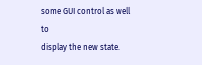some GUI control as well to
display the new state.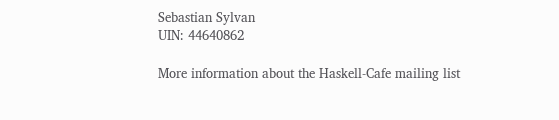Sebastian Sylvan
UIN: 44640862

More information about the Haskell-Cafe mailing list